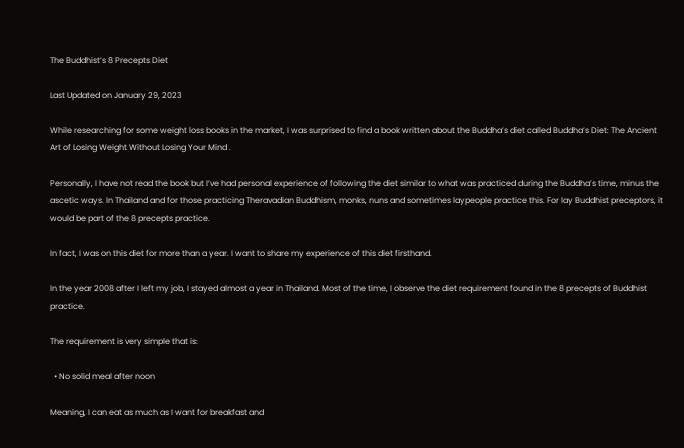The Buddhist’s 8 Precepts Diet

Last Updated on January 29, 2023

While researching for some weight loss books in the market, I was surprised to find a book written about the Buddha’s diet called Buddha’s Diet: The Ancient Art of Losing Weight Without Losing Your Mind .

Personally, I have not read the book but I’ve had personal experience of following the diet similar to what was practiced during the Buddha’s time, minus the ascetic ways. In Thailand and for those practicing Theravadian Buddhism, monks, nuns and sometimes laypeople practice this. For lay Buddhist preceptors, it would be part of the 8 precepts practice.

In fact, I was on this diet for more than a year. I want to share my experience of this diet firsthand.

In the year 2008 after I left my job, I stayed almost a year in Thailand. Most of the time, I observe the diet requirement found in the 8 precepts of Buddhist practice.

The requirement is very simple that is:

  • No solid meal after noon

Meaning, I can eat as much as I want for breakfast and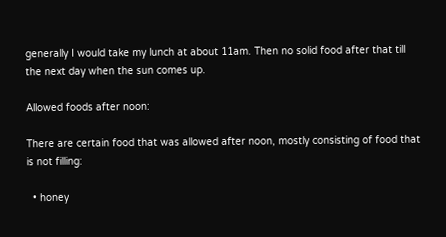generally I would take my lunch at about 11am. Then no solid food after that till the next day when the sun comes up.

Allowed foods after noon:

There are certain food that was allowed after noon, mostly consisting of food that is not filling:

  • honey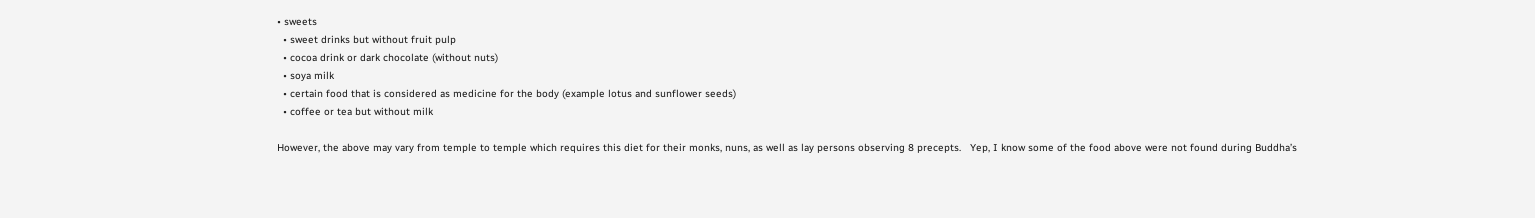• sweets
  • sweet drinks but without fruit pulp
  • cocoa drink or dark chocolate (without nuts)
  • soya milk
  • certain food that is considered as medicine for the body (example lotus and sunflower seeds)
  • coffee or tea but without milk

However, the above may vary from temple to temple which requires this diet for their monks, nuns, as well as lay persons observing 8 precepts.   Yep, I know some of the food above were not found during Buddha’s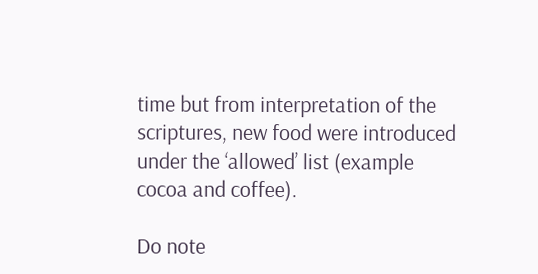time but from interpretation of the scriptures, new food were introduced under the ‘allowed’ list (example cocoa and coffee).

Do note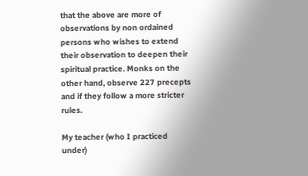that the above are more of observations by non ordained persons who wishes to extend their observation to deepen their spiritual practice. Monks on the other hand, observe 227 precepts and if they follow a more stricter rules.

My teacher (who I practiced under)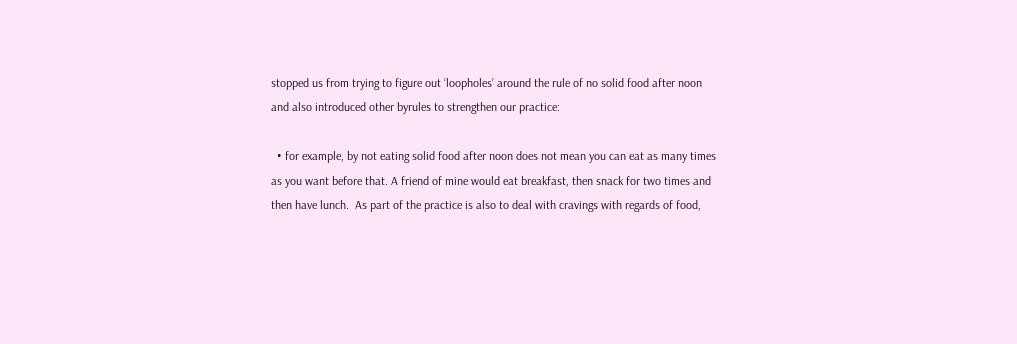stopped us from trying to figure out ‘loopholes’ around the rule of no solid food after noon and also introduced other byrules to strengthen our practice:

  • for example, by not eating solid food after noon does not mean you can eat as many times as you want before that. A friend of mine would eat breakfast, then snack for two times and then have lunch.  As part of the practice is also to deal with cravings with regards of food,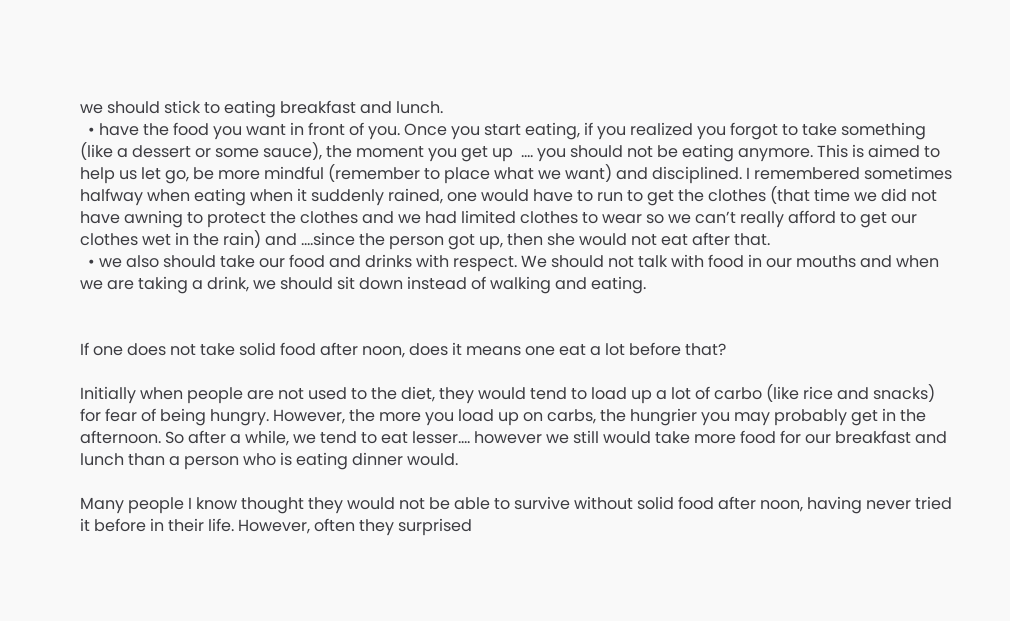we should stick to eating breakfast and lunch.
  • have the food you want in front of you. Once you start eating, if you realized you forgot to take something (like a dessert or some sauce), the moment you get up  …. you should not be eating anymore. This is aimed to help us let go, be more mindful (remember to place what we want) and disciplined. I remembered sometimes halfway when eating when it suddenly rained, one would have to run to get the clothes (that time we did not have awning to protect the clothes and we had limited clothes to wear so we can’t really afford to get our clothes wet in the rain) and ….since the person got up, then she would not eat after that.
  • we also should take our food and drinks with respect. We should not talk with food in our mouths and when we are taking a drink, we should sit down instead of walking and eating.


If one does not take solid food after noon, does it means one eat a lot before that?

Initially when people are not used to the diet, they would tend to load up a lot of carbo (like rice and snacks) for fear of being hungry. However, the more you load up on carbs, the hungrier you may probably get in the afternoon. So after a while, we tend to eat lesser…. however we still would take more food for our breakfast and lunch than a person who is eating dinner would.

Many people I know thought they would not be able to survive without solid food after noon, having never tried it before in their life. However, often they surprised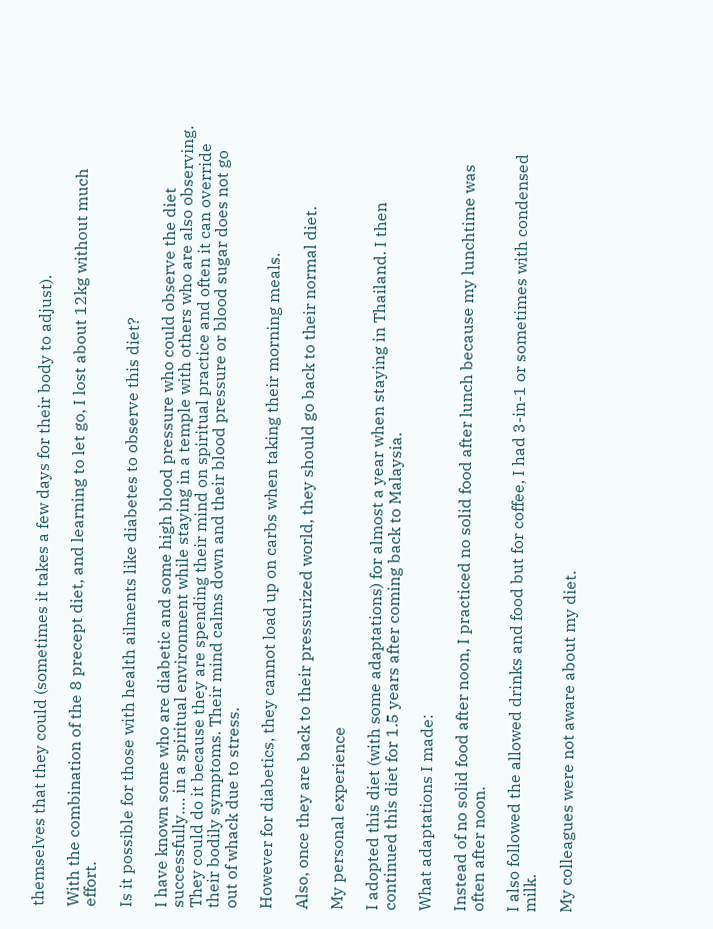themselves that they could (sometimes it takes a few days for their body to adjust).

With the combination of the 8 precept diet, and learning to let go, I lost about 12kg without much effort.

Is it possible for those with health ailments like diabetes to observe this diet?

I have known some who are diabetic and some high blood pressure who could observe the diet successfully…. in a spiritual environment while staying in a temple with others who are also observing. They could do it because they are spending their mind on spiritual practice and often it can override their bodily symptoms. Their mind calms down and their blood pressure or blood sugar does not go out of whack due to stress.

However for diabetics, they cannot load up on carbs when taking their morning meals.

Also, once they are back to their pressurized world, they should go back to their normal diet.

My personal experience

I adopted this diet (with some adaptations) for almost a year when staying in Thailand. I then continued this diet for 1.5 years after coming back to Malaysia.

What adaptations I made:

Instead of no solid food after noon, I practiced no solid food after lunch because my lunchtime was often after noon.

I also followed the allowed drinks and food but for coffee, I had 3-in-1 or sometimes with condensed milk.

My colleagues were not aware about my diet.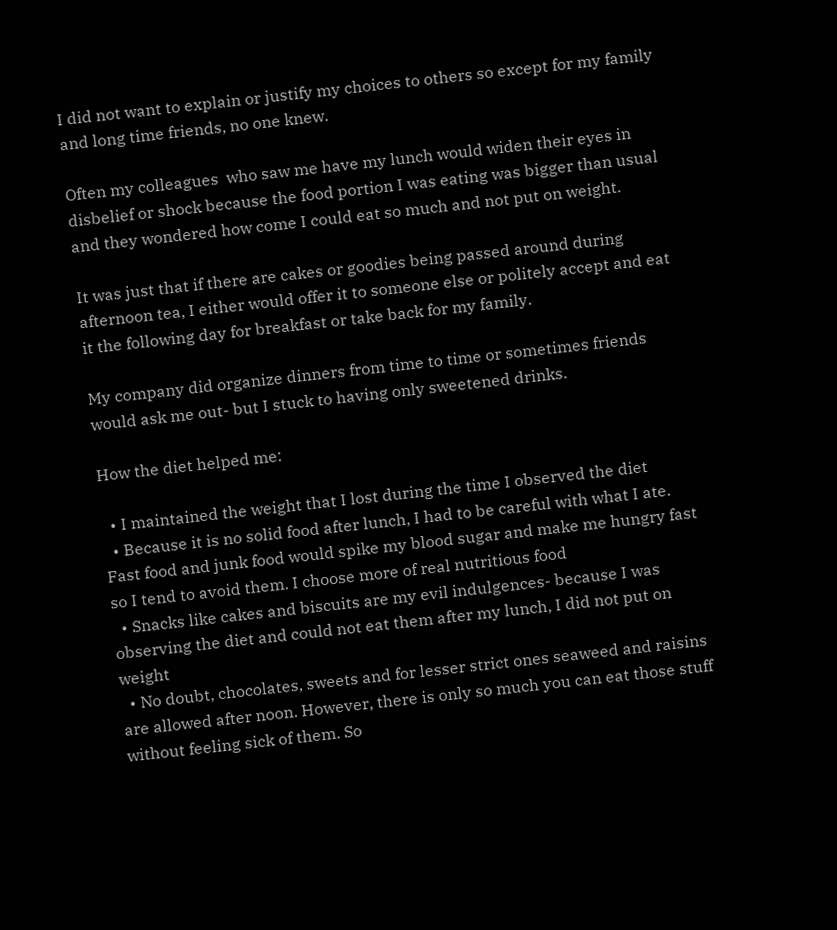I did not want to explain or justify my choices to others so except for my family and long time friends, no one knew.

Often my colleagues  who saw me have my lunch would widen their eyes in disbelief or shock because the food portion I was eating was bigger than usual and they wondered how come I could eat so much and not put on weight.

It was just that if there are cakes or goodies being passed around during afternoon tea, I either would offer it to someone else or politely accept and eat it the following day for breakfast or take back for my family.

My company did organize dinners from time to time or sometimes friends would ask me out- but I stuck to having only sweetened drinks.

How the diet helped me:

  • I maintained the weight that I lost during the time I observed the diet
  • Because it is no solid food after lunch, I had to be careful with what I ate. Fast food and junk food would spike my blood sugar and make me hungry fast so I tend to avoid them. I choose more of real nutritious food
  • Snacks like cakes and biscuits are my evil indulgences- because I was observing the diet and could not eat them after my lunch, I did not put on weight
  • No doubt, chocolates, sweets and for lesser strict ones seaweed and raisins are allowed after noon. However, there is only so much you can eat those stuff without feeling sick of them. So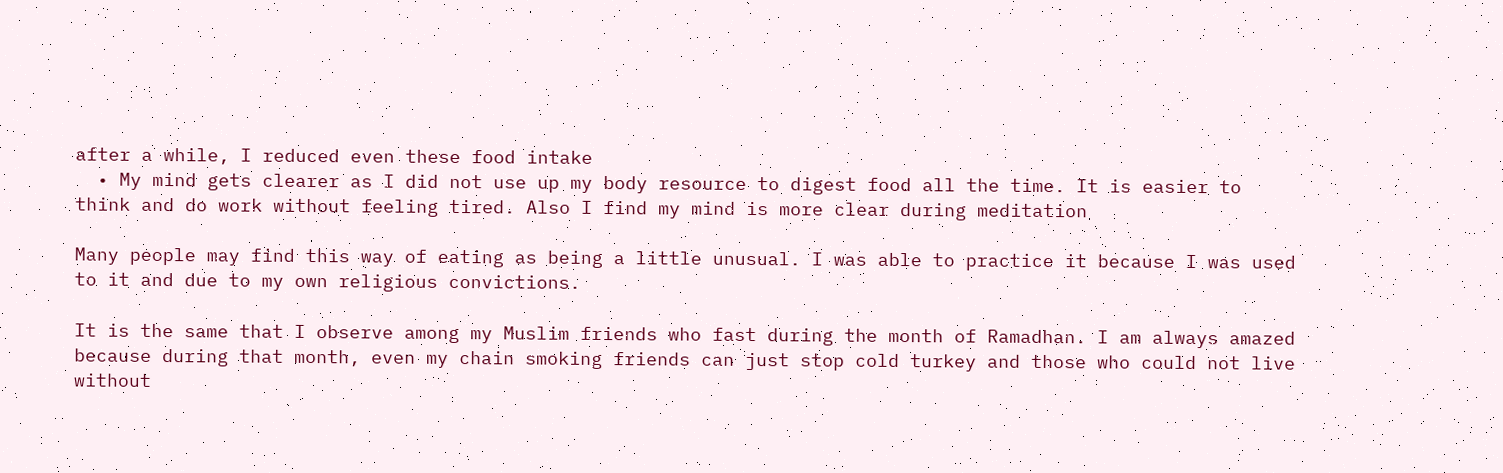after a while, I reduced even these food intake
  • My mind gets clearer as I did not use up my body resource to digest food all the time. It is easier to think and do work without feeling tired. Also I find my mind is more clear during meditation

Many people may find this way of eating as being a little unusual. I was able to practice it because I was used to it and due to my own religious convictions.

It is the same that I observe among my Muslim friends who fast during the month of Ramadhan. I am always amazed because during that month, even my chain smoking friends can just stop cold turkey and those who could not live without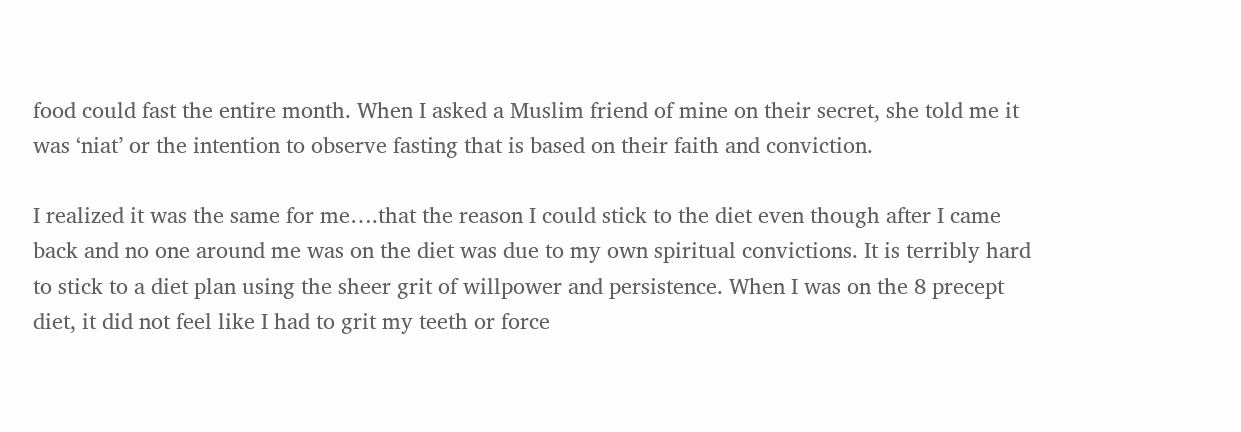food could fast the entire month. When I asked a Muslim friend of mine on their secret, she told me it was ‘niat’ or the intention to observe fasting that is based on their faith and conviction.

I realized it was the same for me….that the reason I could stick to the diet even though after I came back and no one around me was on the diet was due to my own spiritual convictions. It is terribly hard to stick to a diet plan using the sheer grit of willpower and persistence. When I was on the 8 precept diet, it did not feel like I had to grit my teeth or force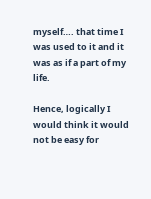myself…. that time I was used to it and it was as if a part of my life.

Hence, logically I would think it would not be easy for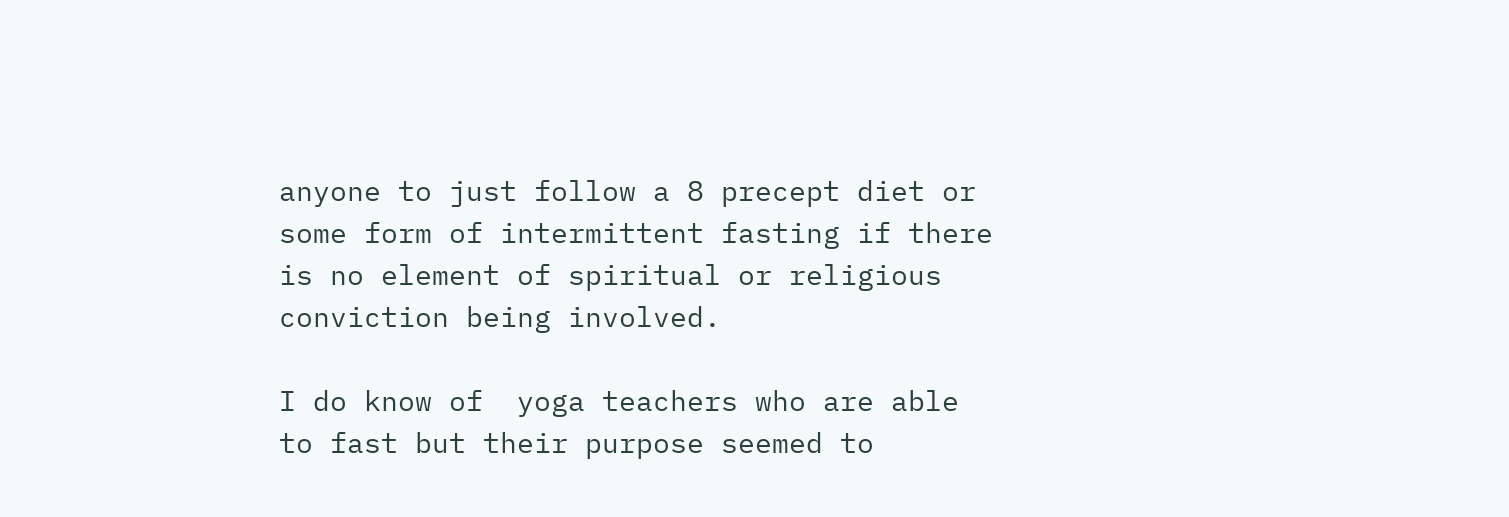anyone to just follow a 8 precept diet or some form of intermittent fasting if there is no element of spiritual or religious conviction being involved.

I do know of  yoga teachers who are able to fast but their purpose seemed to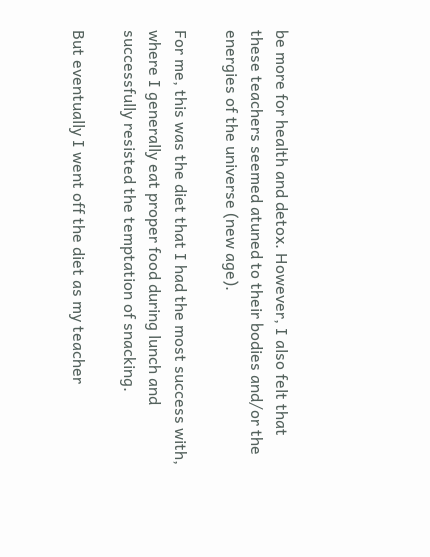be more for health and detox. However, I also felt that these teachers seemed atuned to their bodies and/or the energies of the universe (new age).

For me, this was the diet that I had the most success with, where I generally eat proper food during lunch and successfully resisted the temptation of snacking.

But eventually I went off the diet as my teacher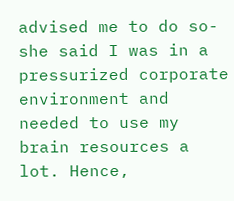advised me to do so- she said I was in a pressurized corporate environment and needed to use my brain resources a lot. Hence,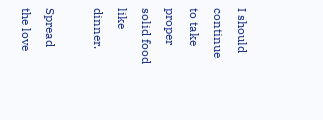I should continue to take proper solid food like dinner.

Spread the love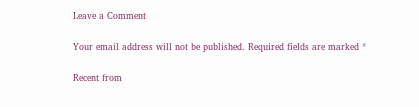Leave a Comment

Your email address will not be published. Required fields are marked *

Recent from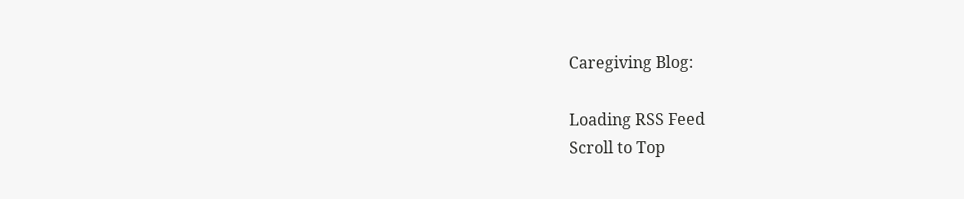Caregiving Blog:

Loading RSS Feed
Scroll to Top